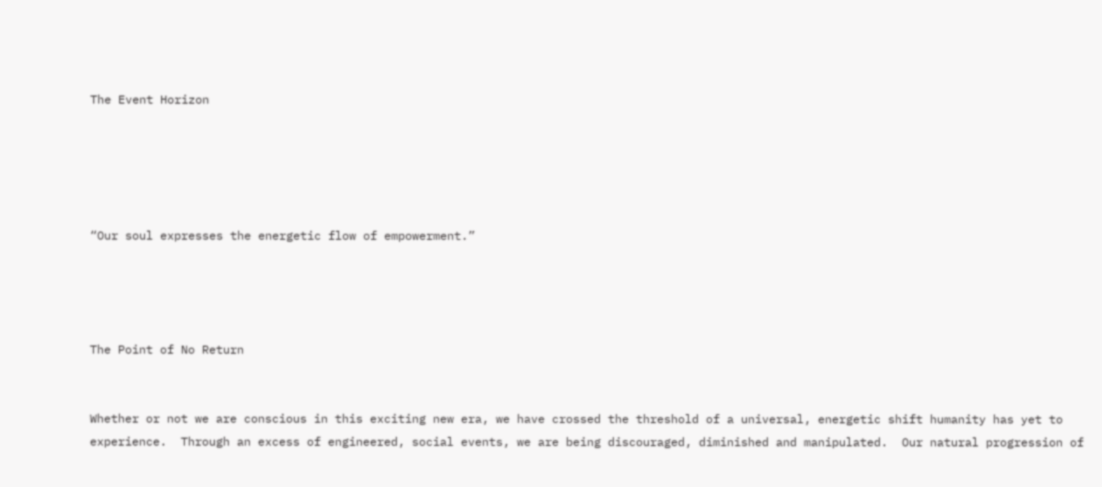The Event Horizon





“Our soul expresses the energetic flow of empowerment.”




The Point of No Return


Whether or not we are conscious in this exciting new era, we have crossed the threshold of a universal, energetic shift humanity has yet to experience.  Through an excess of engineered, social events, we are being discouraged, diminished and manipulated.  Our natural progression of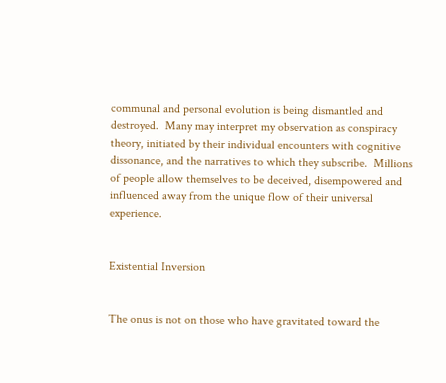communal and personal evolution is being dismantled and destroyed.  Many may interpret my observation as conspiracy theory, initiated by their individual encounters with cognitive dissonance, and the narratives to which they subscribe.  Millions of people allow themselves to be deceived, disempowered and influenced away from the unique flow of their universal experience.


Existential Inversion


The onus is not on those who have gravitated toward the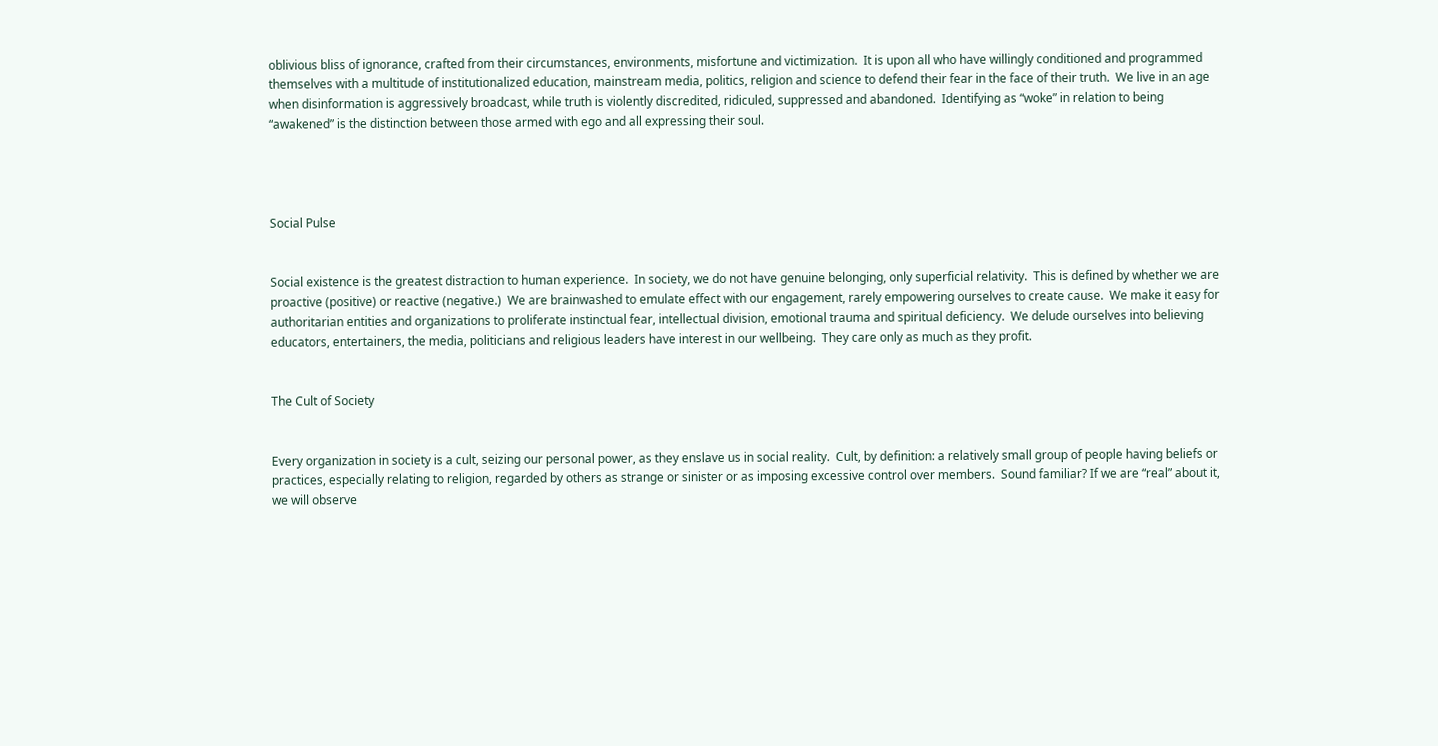oblivious bliss of ignorance, crafted from their circumstances, environments, misfortune and victimization.  It is upon all who have willingly conditioned and programmed themselves with a multitude of institutionalized education, mainstream media, politics, religion and science to defend their fear in the face of their truth.  We live in an age when disinformation is aggressively broadcast, while truth is violently discredited, ridiculed, suppressed and abandoned.  Identifying as “woke” in relation to being “awakened” is the distinction between those armed with ego and all expressing their soul.




Social Pulse


Social existence is the greatest distraction to human experience.  In society, we do not have genuine belonging, only superficial relativity.  This is defined by whether we are proactive (positive) or reactive (negative.)  We are brainwashed to emulate effect with our engagement, rarely empowering ourselves to create cause.  We make it easy for authoritarian entities and organizations to proliferate instinctual fear, intellectual division, emotional trauma and spiritual deficiency.  We delude ourselves into believing educators, entertainers, the media, politicians and religious leaders have interest in our wellbeing.  They care only as much as they profit.


The Cult of Society


Every organization in society is a cult, seizing our personal power, as they enslave us in social reality.  Cult, by definition: a relatively small group of people having beliefs or practices, especially relating to religion, regarded by others as strange or sinister or as imposing excessive control over members.  Sound familiar? If we are “real” about it, we will observe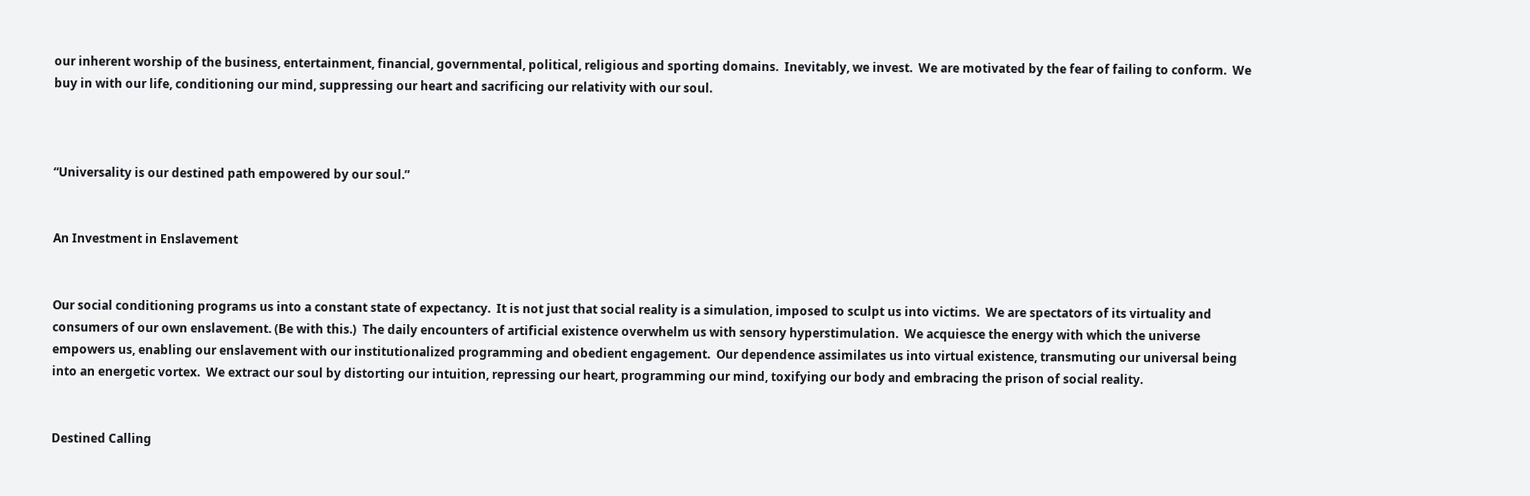our inherent worship of the business, entertainment, financial, governmental, political, religious and sporting domains.  Inevitably, we invest.  We are motivated by the fear of failing to conform.  We buy in with our life, conditioning our mind, suppressing our heart and sacrificing our relativity with our soul.



“Universality is our destined path empowered by our soul.”


An Investment in Enslavement


Our social conditioning programs us into a constant state of expectancy.  It is not just that social reality is a simulation, imposed to sculpt us into victims.  We are spectators of its virtuality and consumers of our own enslavement. (Be with this.)  The daily encounters of artificial existence overwhelm us with sensory hyperstimulation.  We acquiesce the energy with which the universe empowers us, enabling our enslavement with our institutionalized programming and obedient engagement.  Our dependence assimilates us into virtual existence, transmuting our universal being into an energetic vortex.  We extract our soul by distorting our intuition, repressing our heart, programming our mind, toxifying our body and embracing the prison of social reality.


Destined Calling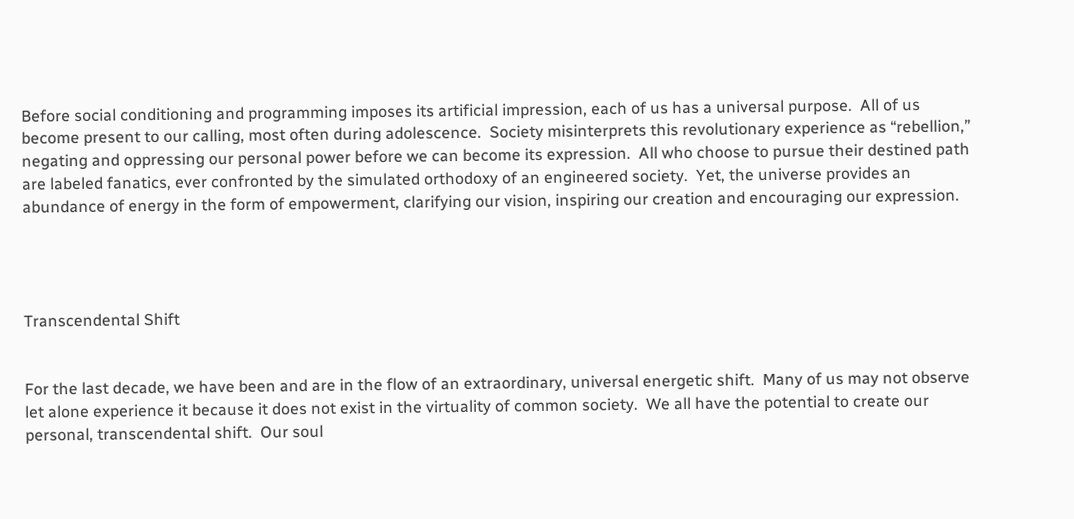Before social conditioning and programming imposes its artificial impression, each of us has a universal purpose.  All of us become present to our calling, most often during adolescence.  Society misinterprets this revolutionary experience as “rebellion,” negating and oppressing our personal power before we can become its expression.  All who choose to pursue their destined path are labeled fanatics, ever confronted by the simulated orthodoxy of an engineered society.  Yet, the universe provides an abundance of energy in the form of empowerment, clarifying our vision, inspiring our creation and encouraging our expression.




Transcendental Shift


For the last decade, we have been and are in the flow of an extraordinary, universal energetic shift.  Many of us may not observe let alone experience it because it does not exist in the virtuality of common society.  We all have the potential to create our personal, transcendental shift.  Our soul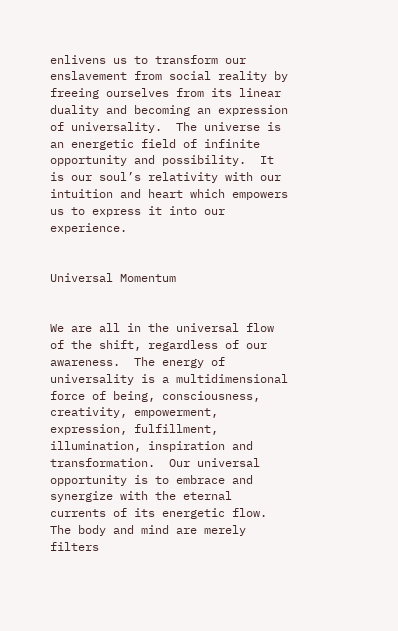enlivens us to transform our enslavement from social reality by freeing ourselves from its linear duality and becoming an expression of universality.  The universe is an energetic field of infinite opportunity and possibility.  It is our soul’s relativity with our intuition and heart which empowers us to express it into our experience.


Universal Momentum


We are all in the universal flow of the shift, regardless of our awareness.  The energy of universality is a multidimensional force of being, consciousness, creativity, empowerment, expression, fulfillment, illumination, inspiration and transformation.  Our universal opportunity is to embrace and synergize with the eternal currents of its energetic flow.  The body and mind are merely filters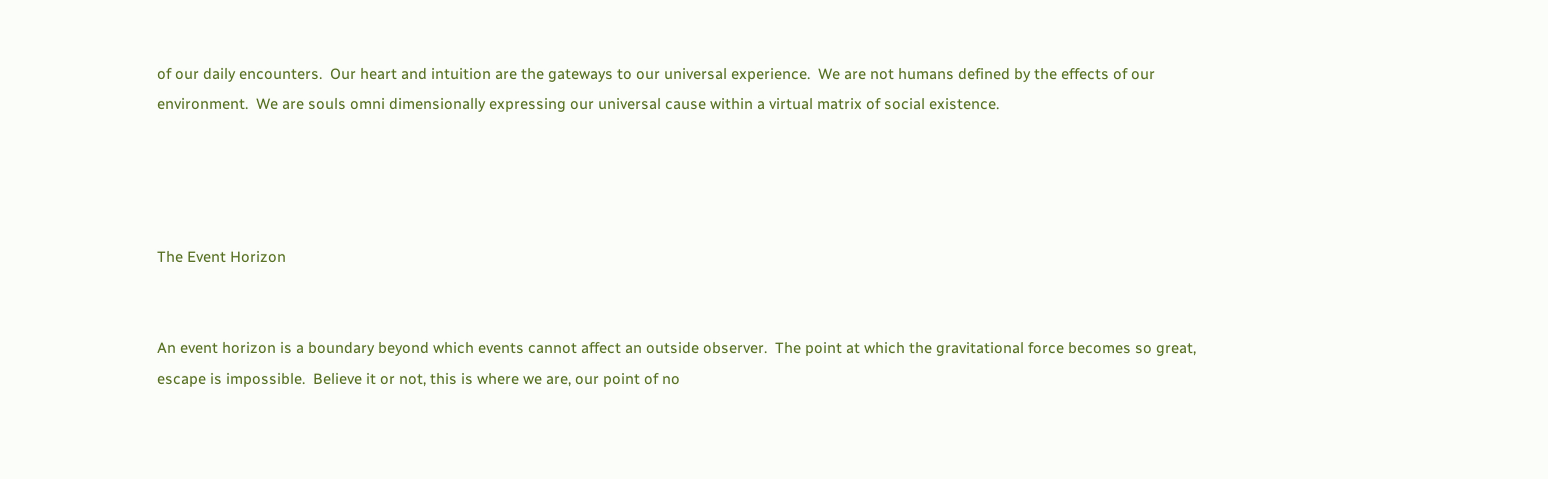of our daily encounters.  Our heart and intuition are the gateways to our universal experience.  We are not humans defined by the effects of our environment.  We are souls omni dimensionally expressing our universal cause within a virtual matrix of social existence.




The Event Horizon


An event horizon is a boundary beyond which events cannot affect an outside observer.  The point at which the gravitational force becomes so great, escape is impossible.  Believe it or not, this is where we are, our point of no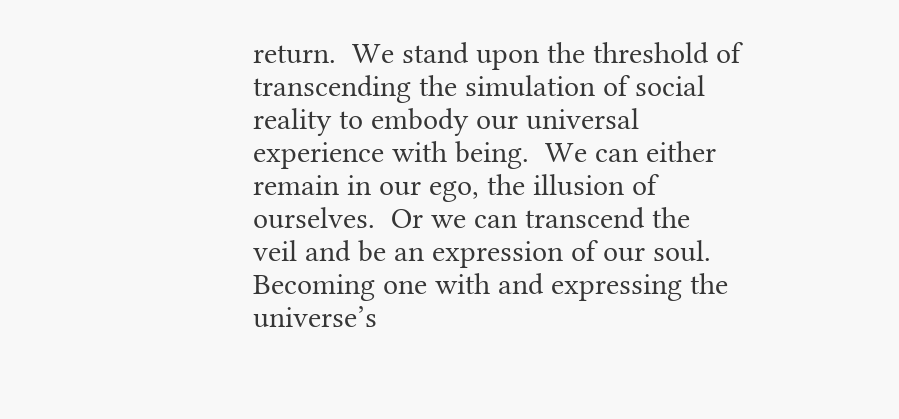return.  We stand upon the threshold of transcending the simulation of social reality to embody our universal experience with being.  We can either remain in our ego, the illusion of ourselves.  Or we can transcend the veil and be an expression of our soul.  Becoming one with and expressing the universe’s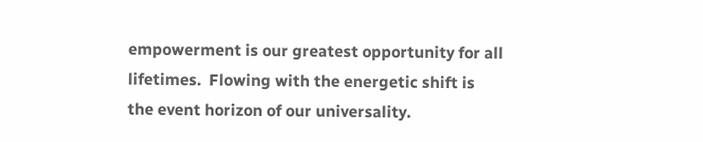empowerment is our greatest opportunity for all lifetimes.  Flowing with the energetic shift is the event horizon of our universality.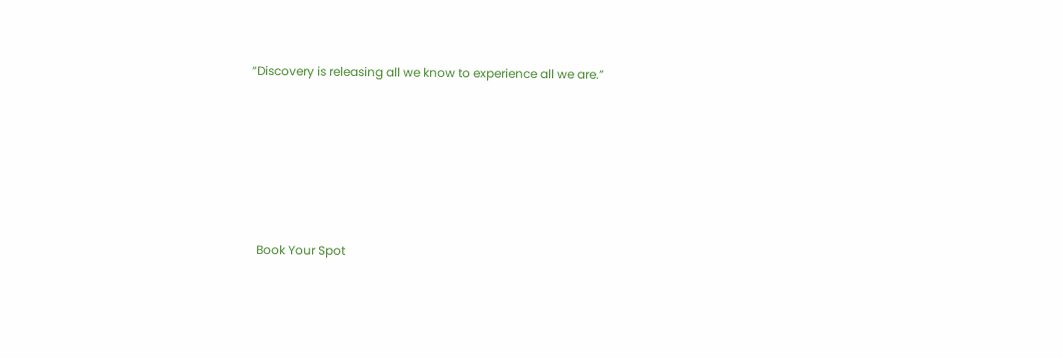“Discovery is releasing all we know to experience all we are.”






  Book Your Spot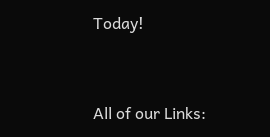Today!


All of our Links: